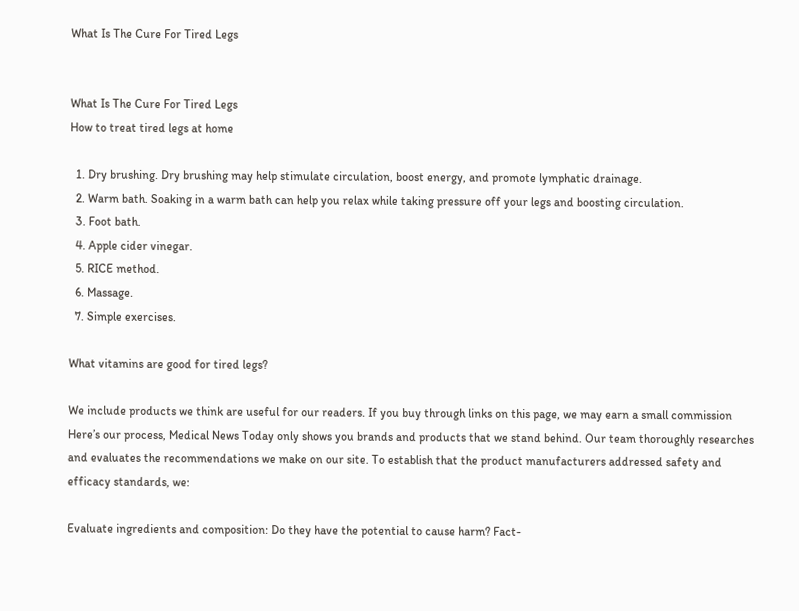What Is The Cure For Tired Legs


What Is The Cure For Tired Legs
How to treat tired legs at home

  1. Dry brushing. Dry brushing may help stimulate circulation, boost energy, and promote lymphatic drainage.
  2. Warm bath. Soaking in a warm bath can help you relax while taking pressure off your legs and boosting circulation.
  3. Foot bath.
  4. Apple cider vinegar.
  5. RICE method.
  6. Massage.
  7. Simple exercises.

What vitamins are good for tired legs?

We include products we think are useful for our readers. If you buy through links on this page, we may earn a small commission Here’s our process, Medical News Today only shows you brands and products that we stand behind. Our team thoroughly researches and evaluates the recommendations we make on our site. To establish that the product manufacturers addressed safety and efficacy standards, we:

Evaluate ingredients and composition: Do they have the potential to cause harm? Fact-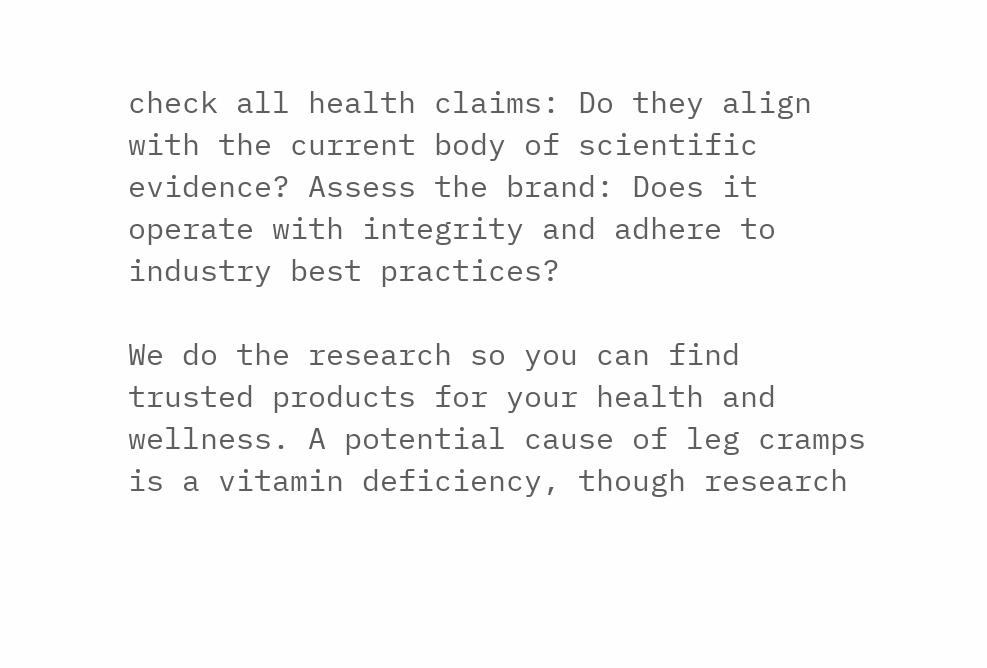check all health claims: Do they align with the current body of scientific evidence? Assess the brand: Does it operate with integrity and adhere to industry best practices?

We do the research so you can find trusted products for your health and wellness. A potential cause of leg cramps is a vitamin deficiency, though research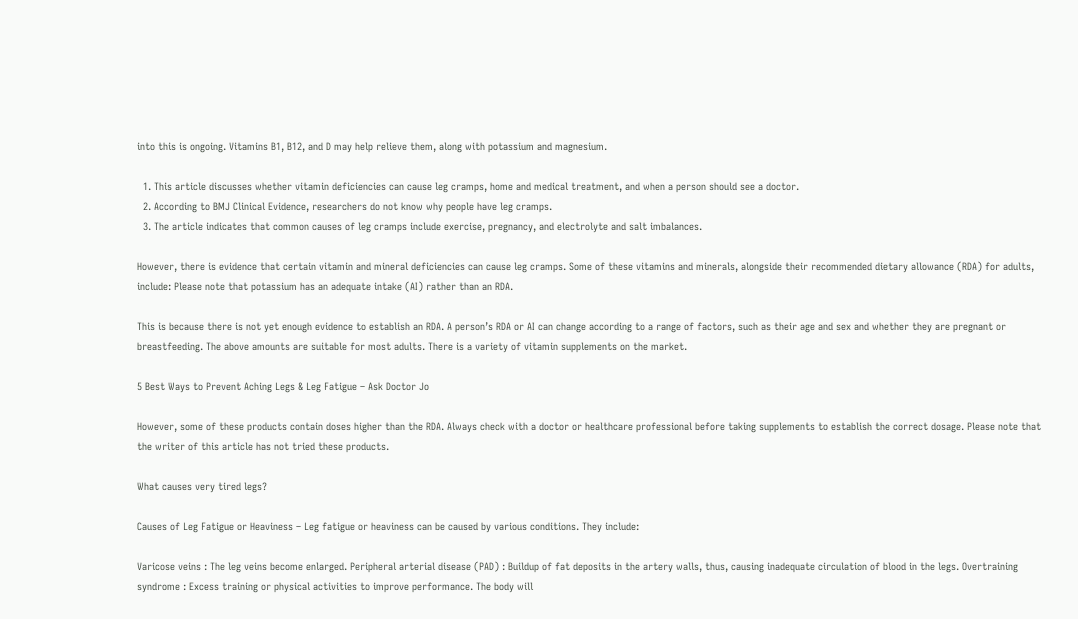into this is ongoing. Vitamins B1, B12, and D may help relieve them, along with potassium and magnesium.

  1. This article discusses whether vitamin deficiencies can cause leg cramps, home and medical treatment, and when a person should see a doctor.
  2. According to BMJ Clinical Evidence, researchers do not know why people have leg cramps.
  3. The article indicates that common causes of leg cramps include exercise, pregnancy, and electrolyte and salt imbalances.

However, there is evidence that certain vitamin and mineral deficiencies can cause leg cramps. Some of these vitamins and minerals, alongside their recommended dietary allowance (RDA) for adults, include: Please note that potassium has an adequate intake (AI) rather than an RDA.

This is because there is not yet enough evidence to establish an RDA. A person’s RDA or AI can change according to a range of factors, such as their age and sex and whether they are pregnant or breastfeeding. The above amounts are suitable for most adults. There is a variety of vitamin supplements on the market.

5 Best Ways to Prevent Aching Legs & Leg Fatigue – Ask Doctor Jo

However, some of these products contain doses higher than the RDA. Always check with a doctor or healthcare professional before taking supplements to establish the correct dosage. Please note that the writer of this article has not tried these products.

What causes very tired legs?

Causes of Leg Fatigue or Heaviness – Leg fatigue or heaviness can be caused by various conditions. They include:

Varicose veins : The leg veins become enlarged. Peripheral arterial disease (PAD) : Buildup of fat deposits in the artery walls, thus, causing inadequate circulation of blood in the legs. Overtraining syndrome : Excess training or physical activities to improve performance. The body will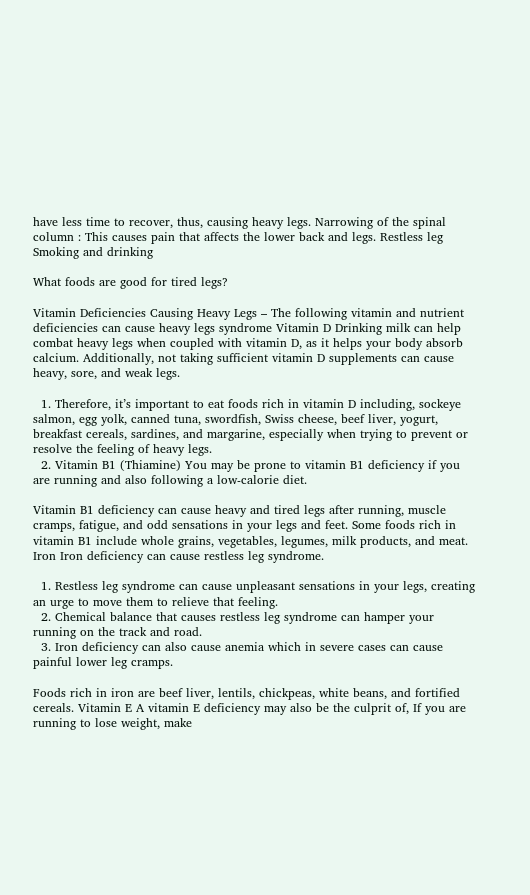have less time to recover, thus, causing heavy legs. Narrowing of the spinal column : This causes pain that affects the lower back and legs. Restless leg Smoking and drinking

What foods are good for tired legs?

Vitamin Deficiencies Causing Heavy Legs – The following vitamin and nutrient deficiencies can cause heavy legs syndrome Vitamin D Drinking milk can help combat heavy legs when coupled with vitamin D, as it helps your body absorb calcium. Additionally, not taking sufficient vitamin D supplements can cause heavy, sore, and weak legs.

  1. Therefore, it’s important to eat foods rich in vitamin D including, sockeye salmon, egg yolk, canned tuna, swordfish, Swiss cheese, beef liver, yogurt, breakfast cereals, sardines, and margarine, especially when trying to prevent or resolve the feeling of heavy legs.
  2. Vitamin B1 (Thiamine) You may be prone to vitamin B1 deficiency if you are running and also following a low-calorie diet.

Vitamin B1 deficiency can cause heavy and tired legs after running, muscle cramps, fatigue, and odd sensations in your legs and feet. Some foods rich in vitamin B1 include whole grains, vegetables, legumes, milk products, and meat. Iron Iron deficiency can cause restless leg syndrome.

  1. Restless leg syndrome can cause unpleasant sensations in your legs, creating an urge to move them to relieve that feeling.
  2. Chemical balance that causes restless leg syndrome can hamper your running on the track and road.
  3. Iron deficiency can also cause anemia which in severe cases can cause painful lower leg cramps.

Foods rich in iron are beef liver, lentils, chickpeas, white beans, and fortified cereals. Vitamin E A vitamin E deficiency may also be the culprit of, If you are running to lose weight, make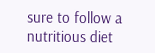sure to follow a nutritious diet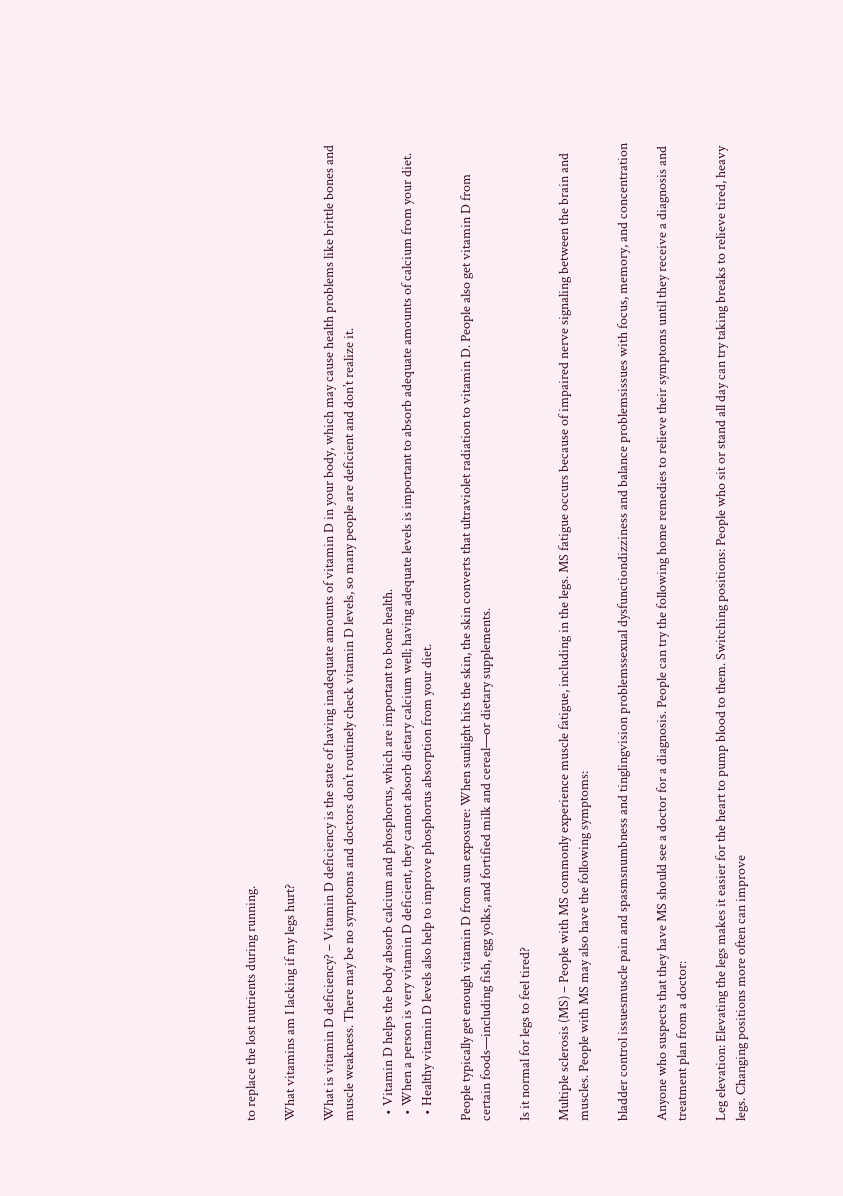to replace the lost nutrients during running.

What vitamins am I lacking if my legs hurt?

What is vitamin D deficiency? – Vitamin D deficiency is the state of having inadequate amounts of vitamin D in your body, which may cause health problems like brittle bones and muscle weakness. There may be no symptoms and doctors don’t routinely check vitamin D levels, so many people are deficient and don’t realize it.

  • Vitamin D helps the body absorb calcium and phosphorus, which are important to bone health.
  • When a person is very vitamin D deficient, they cannot absorb dietary calcium well; having adequate levels is important to absorb adequate amounts of calcium from your diet.
  • Healthy vitamin D levels also help to improve phosphorus absorption from your diet.

People typically get enough vitamin D from sun exposure: When sunlight hits the skin, the skin converts that ultraviolet radiation to vitamin D. People also get vitamin D from certain foods—including fish, egg yolks, and fortified milk and cereal—or dietary supplements.

Is it normal for legs to feel tired?

Multiple sclerosis (MS) – People with MS commonly experience muscle fatigue, including in the legs. MS fatigue occurs because of impaired nerve signaling between the brain and muscles. People with MS may also have the following symptoms:

bladder control issuesmuscle pain and spasmsnumbness and tinglingvision problemssexual dysfunctiondizziness and balance problemsissues with focus, memory, and concentration

Anyone who suspects that they have MS should see a doctor for a diagnosis. People can try the following home remedies to relieve their symptoms until they receive a diagnosis and treatment plan from a doctor:

Leg elevation: Elevating the legs makes it easier for the heart to pump blood to them. Switching positions: People who sit or stand all day can try taking breaks to relieve tired, heavy legs. Changing positions more often can improve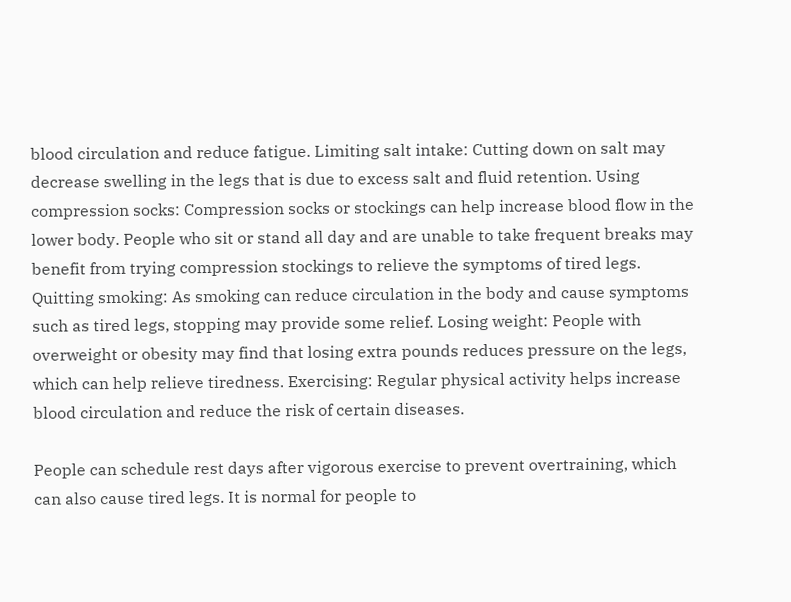blood circulation and reduce fatigue. Limiting salt intake: Cutting down on salt may decrease swelling in the legs that is due to excess salt and fluid retention. Using compression socks: Compression socks or stockings can help increase blood flow in the lower body. People who sit or stand all day and are unable to take frequent breaks may benefit from trying compression stockings to relieve the symptoms of tired legs. Quitting smoking: As smoking can reduce circulation in the body and cause symptoms such as tired legs, stopping may provide some relief. Losing weight: People with overweight or obesity may find that losing extra pounds reduces pressure on the legs, which can help relieve tiredness. Exercising: Regular physical activity helps increase blood circulation and reduce the risk of certain diseases.

People can schedule rest days after vigorous exercise to prevent overtraining, which can also cause tired legs. It is normal for people to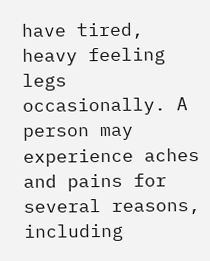have tired, heavy feeling legs occasionally. A person may experience aches and pains for several reasons, including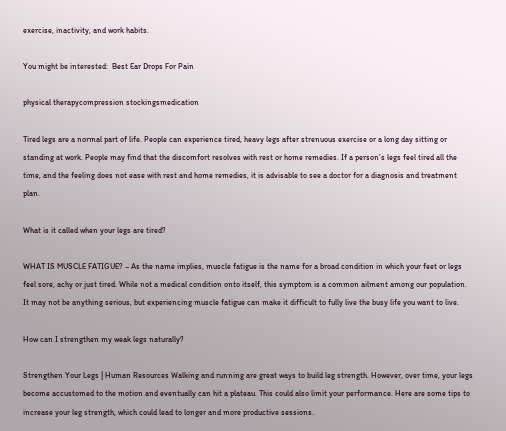exercise, inactivity, and work habits.

You might be interested:  Best Ear Drops For Pain

physical therapycompression stockingsmedication

Tired legs are a normal part of life. People can experience tired, heavy legs after strenuous exercise or a long day sitting or standing at work. People may find that the discomfort resolves with rest or home remedies. If a person’s legs feel tired all the time, and the feeling does not ease with rest and home remedies, it is advisable to see a doctor for a diagnosis and treatment plan.

What is it called when your legs are tired?

WHAT IS MUSCLE FATIGUE? – As the name implies, muscle fatigue is the name for a broad condition in which your feet or legs feel sore, achy or just tired. While not a medical condition onto itself, this symptom is a common ailment among our population. It may not be anything serious, but experiencing muscle fatigue can make it difficult to fully live the busy life you want to live.

How can I strengthen my weak legs naturally?

Strengthen Your Legs | Human Resources Walking and running are great ways to build leg strength. However, over time, your legs become accustomed to the motion and eventually can hit a plateau. This could also limit your performance. Here are some tips to increase your leg strength, which could lead to longer and more productive sessions.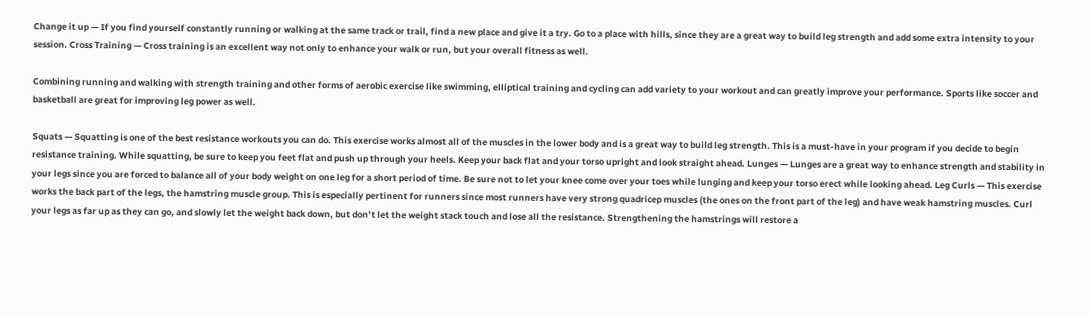Change it up — If you find yourself constantly running or walking at the same track or trail, find a new place and give it a try. Go to a place with hills, since they are a great way to build leg strength and add some extra intensity to your session. Cross Training — Cross training is an excellent way not only to enhance your walk or run, but your overall fitness as well.

Combining running and walking with strength training and other forms of aerobic exercise like swimming, elliptical training and cycling can add variety to your workout and can greatly improve your performance. Sports like soccer and basketball are great for improving leg power as well.

Squats — Squatting is one of the best resistance workouts you can do. This exercise works almost all of the muscles in the lower body and is a great way to build leg strength. This is a must-have in your program if you decide to begin resistance training. While squatting, be sure to keep you feet flat and push up through your heels. Keep your back flat and your torso upright and look straight ahead. Lunges — Lunges are a great way to enhance strength and stability in your legs since you are forced to balance all of your body weight on one leg for a short period of time. Be sure not to let your knee come over your toes while lunging and keep your torso erect while looking ahead. Leg Curls — This exercise works the back part of the legs, the hamstring muscle group. This is especially pertinent for runners since most runners have very strong quadricep muscles (the ones on the front part of the leg) and have weak hamstring muscles. Curl your legs as far up as they can go, and slowly let the weight back down, but don’t let the weight stack touch and lose all the resistance. Strengthening the hamstrings will restore a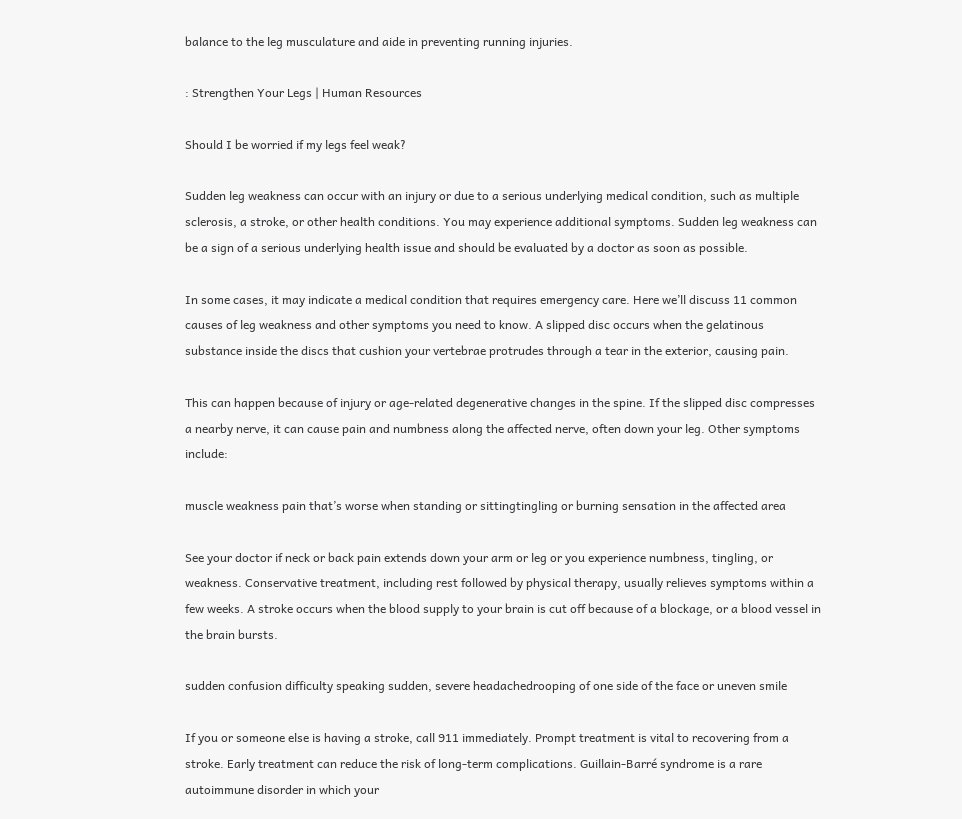balance to the leg musculature and aide in preventing running injuries.

: Strengthen Your Legs | Human Resources

Should I be worried if my legs feel weak?

Sudden leg weakness can occur with an injury or due to a serious underlying medical condition, such as multiple sclerosis, a stroke, or other health conditions. You may experience additional symptoms. Sudden leg weakness can be a sign of a serious underlying health issue and should be evaluated by a doctor as soon as possible.

In some cases, it may indicate a medical condition that requires emergency care. Here we’ll discuss 11 common causes of leg weakness and other symptoms you need to know. A slipped disc occurs when the gelatinous substance inside the discs that cushion your vertebrae protrudes through a tear in the exterior, causing pain.

This can happen because of injury or age-related degenerative changes in the spine. If the slipped disc compresses a nearby nerve, it can cause pain and numbness along the affected nerve, often down your leg. Other symptoms include:

muscle weakness pain that’s worse when standing or sittingtingling or burning sensation in the affected area

See your doctor if neck or back pain extends down your arm or leg or you experience numbness, tingling, or weakness. Conservative treatment, including rest followed by physical therapy, usually relieves symptoms within a few weeks. A stroke occurs when the blood supply to your brain is cut off because of a blockage, or a blood vessel in the brain bursts.

sudden confusion difficulty speaking sudden, severe headachedrooping of one side of the face or uneven smile

If you or someone else is having a stroke, call 911 immediately. Prompt treatment is vital to recovering from a stroke. Early treatment can reduce the risk of long-term complications. Guillain-Barré syndrome is a rare autoimmune disorder in which your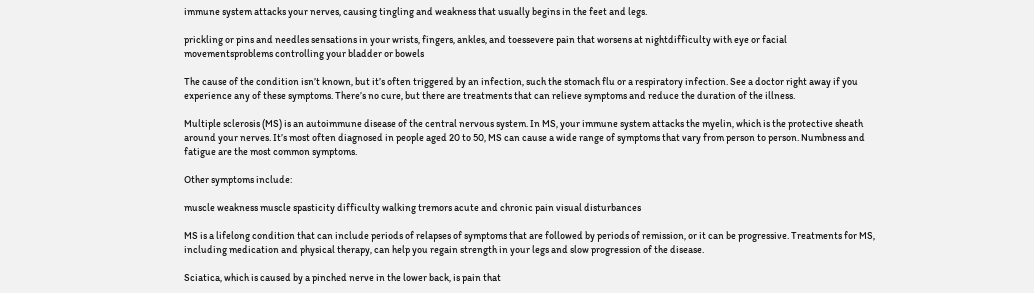immune system attacks your nerves, causing tingling and weakness that usually begins in the feet and legs.

prickling or pins and needles sensations in your wrists, fingers, ankles, and toessevere pain that worsens at nightdifficulty with eye or facial movementsproblems controlling your bladder or bowels

The cause of the condition isn’t known, but it’s often triggered by an infection, such the stomach flu or a respiratory infection. See a doctor right away if you experience any of these symptoms. There’s no cure, but there are treatments that can relieve symptoms and reduce the duration of the illness.

Multiple sclerosis (MS) is an autoimmune disease of the central nervous system. In MS, your immune system attacks the myelin, which is the protective sheath around your nerves. It’s most often diagnosed in people aged 20 to 50, MS can cause a wide range of symptoms that vary from person to person. Numbness and fatigue are the most common symptoms.

Other symptoms include:

muscle weakness muscle spasticity difficulty walking tremors acute and chronic pain visual disturbances

MS is a lifelong condition that can include periods of relapses of symptoms that are followed by periods of remission, or it can be progressive. Treatments for MS, including medication and physical therapy, can help you regain strength in your legs and slow progression of the disease.

Sciatica, which is caused by a pinched nerve in the lower back, is pain that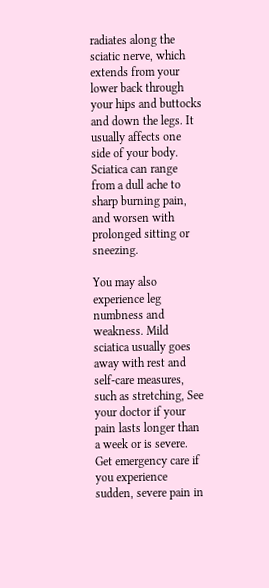radiates along the sciatic nerve, which extends from your lower back through your hips and buttocks and down the legs. It usually affects one side of your body. Sciatica can range from a dull ache to sharp burning pain, and worsen with prolonged sitting or sneezing.

You may also experience leg numbness and weakness. Mild sciatica usually goes away with rest and self-care measures, such as stretching, See your doctor if your pain lasts longer than a week or is severe. Get emergency care if you experience sudden, severe pain in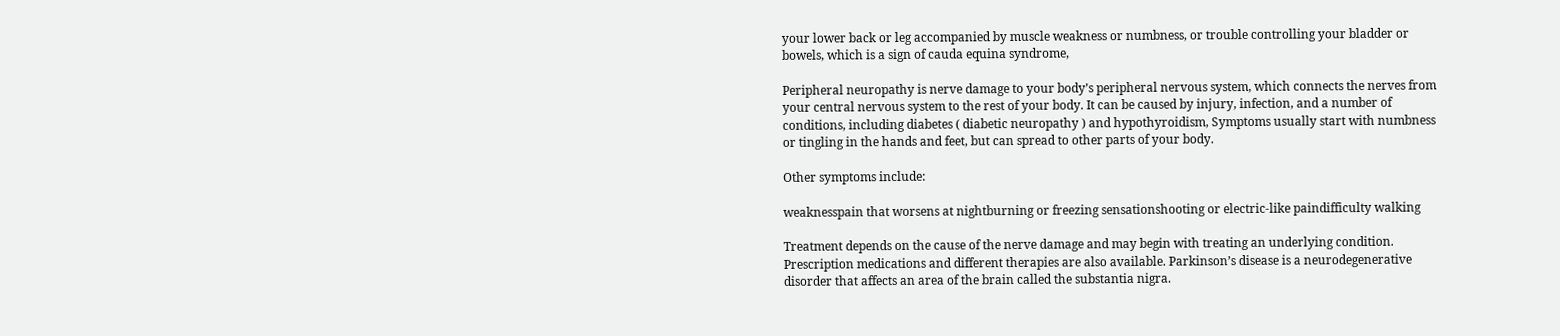your lower back or leg accompanied by muscle weakness or numbness, or trouble controlling your bladder or bowels, which is a sign of cauda equina syndrome,

Peripheral neuropathy is nerve damage to your body’s peripheral nervous system, which connects the nerves from your central nervous system to the rest of your body. It can be caused by injury, infection, and a number of conditions, including diabetes ( diabetic neuropathy ) and hypothyroidism, Symptoms usually start with numbness or tingling in the hands and feet, but can spread to other parts of your body.

Other symptoms include:

weaknesspain that worsens at nightburning or freezing sensationshooting or electric-like paindifficulty walking

Treatment depends on the cause of the nerve damage and may begin with treating an underlying condition. Prescription medications and different therapies are also available. Parkinson’s disease is a neurodegenerative disorder that affects an area of the brain called the substantia nigra.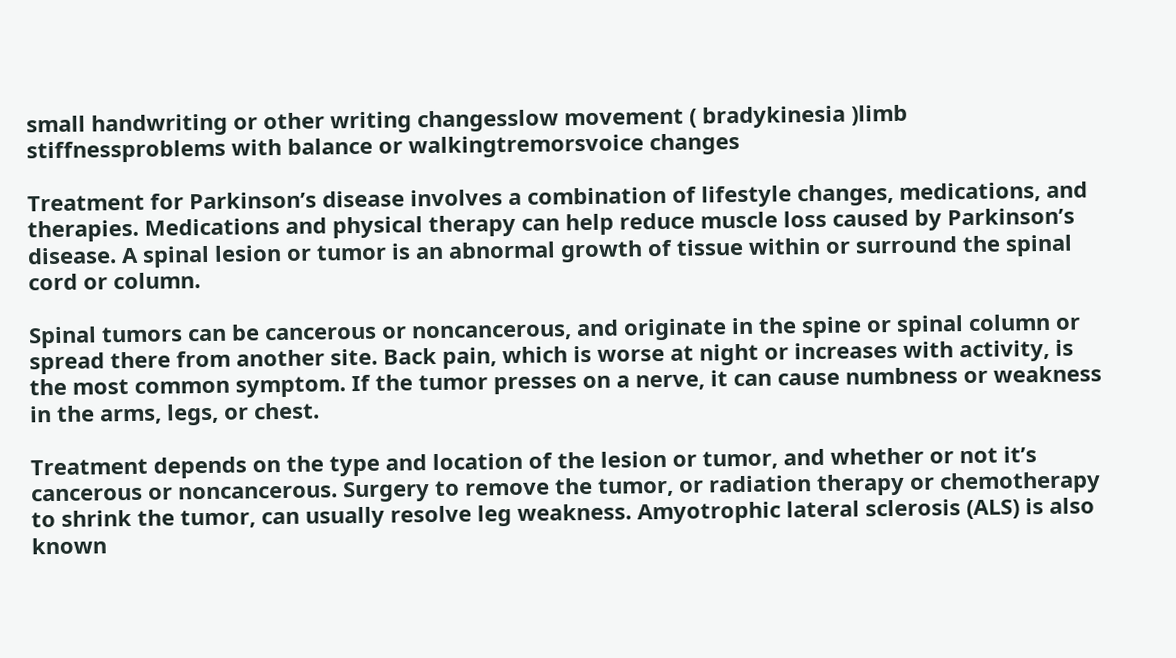small handwriting or other writing changesslow movement ( bradykinesia )limb stiffnessproblems with balance or walkingtremorsvoice changes

Treatment for Parkinson’s disease involves a combination of lifestyle changes, medications, and therapies. Medications and physical therapy can help reduce muscle loss caused by Parkinson’s disease. A spinal lesion or tumor is an abnormal growth of tissue within or surround the spinal cord or column.

Spinal tumors can be cancerous or noncancerous, and originate in the spine or spinal column or spread there from another site. Back pain, which is worse at night or increases with activity, is the most common symptom. If the tumor presses on a nerve, it can cause numbness or weakness in the arms, legs, or chest.

Treatment depends on the type and location of the lesion or tumor, and whether or not it’s cancerous or noncancerous. Surgery to remove the tumor, or radiation therapy or chemotherapy to shrink the tumor, can usually resolve leg weakness. Amyotrophic lateral sclerosis (ALS) is also known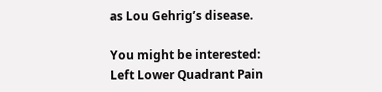as Lou Gehrig’s disease.

You might be interested:  Left Lower Quadrant Pain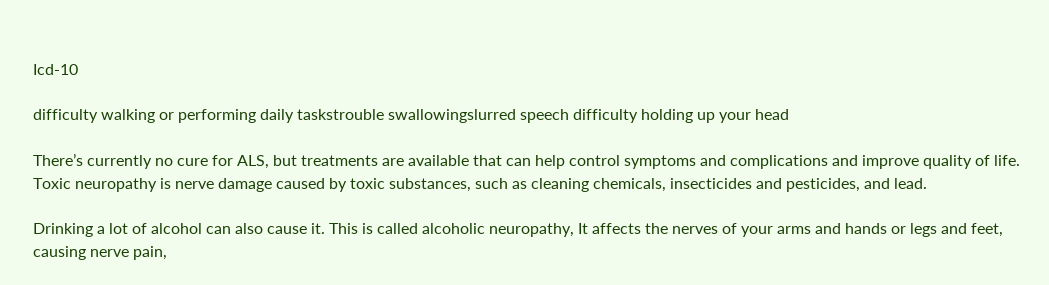Icd-10

difficulty walking or performing daily taskstrouble swallowingslurred speech difficulty holding up your head

There’s currently no cure for ALS, but treatments are available that can help control symptoms and complications and improve quality of life. Toxic neuropathy is nerve damage caused by toxic substances, such as cleaning chemicals, insecticides and pesticides, and lead.

Drinking a lot of alcohol can also cause it. This is called alcoholic neuropathy, It affects the nerves of your arms and hands or legs and feet, causing nerve pain,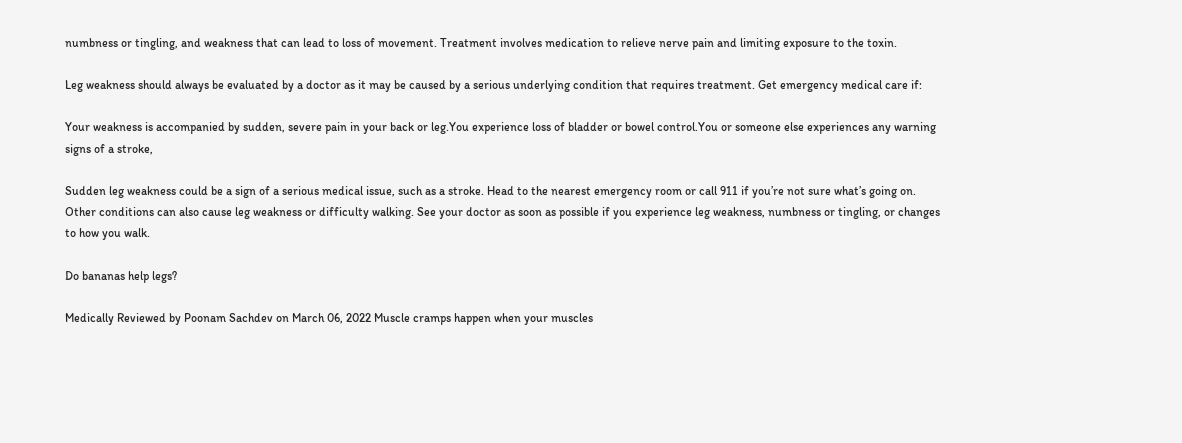numbness or tingling, and weakness that can lead to loss of movement. Treatment involves medication to relieve nerve pain and limiting exposure to the toxin.

Leg weakness should always be evaluated by a doctor as it may be caused by a serious underlying condition that requires treatment. Get emergency medical care if:

Your weakness is accompanied by sudden, severe pain in your back or leg.You experience loss of bladder or bowel control.You or someone else experiences any warning signs of a stroke,

Sudden leg weakness could be a sign of a serious medical issue, such as a stroke. Head to the nearest emergency room or call 911 if you’re not sure what’s going on. Other conditions can also cause leg weakness or difficulty walking. See your doctor as soon as possible if you experience leg weakness, numbness or tingling, or changes to how you walk.

Do bananas help legs?

Medically Reviewed by Poonam Sachdev on March 06, 2022 Muscle cramps happen when your muscles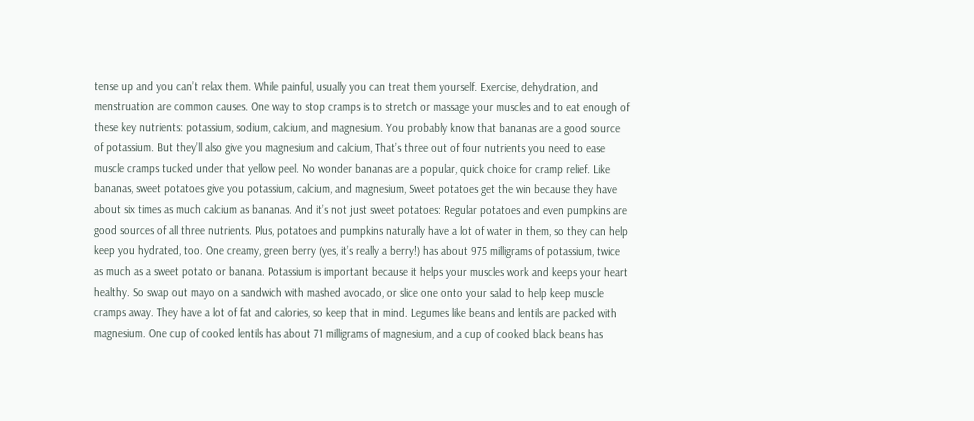tense up and you can’t relax them. While painful, usually you can treat them yourself. Exercise, dehydration, and menstruation are common causes. One way to stop cramps is to stretch or massage your muscles and to eat enough of these key nutrients: potassium, sodium, calcium, and magnesium. You probably know that bananas are a good source of potassium. But they’ll also give you magnesium and calcium, That’s three out of four nutrients you need to ease muscle cramps tucked under that yellow peel. No wonder bananas are a popular, quick choice for cramp relief. Like bananas, sweet potatoes give you potassium, calcium, and magnesium, Sweet potatoes get the win because they have about six times as much calcium as bananas. And it’s not just sweet potatoes: Regular potatoes and even pumpkins are good sources of all three nutrients. Plus, potatoes and pumpkins naturally have a lot of water in them, so they can help keep you hydrated, too. One creamy, green berry (yes, it’s really a berry!) has about 975 milligrams of potassium, twice as much as a sweet potato or banana. Potassium is important because it helps your muscles work and keeps your heart healthy. So swap out mayo on a sandwich with mashed avocado, or slice one onto your salad to help keep muscle cramps away. They have a lot of fat and calories, so keep that in mind. Legumes like beans and lentils are packed with magnesium. One cup of cooked lentils has about 71 milligrams of magnesium, and a cup of cooked black beans has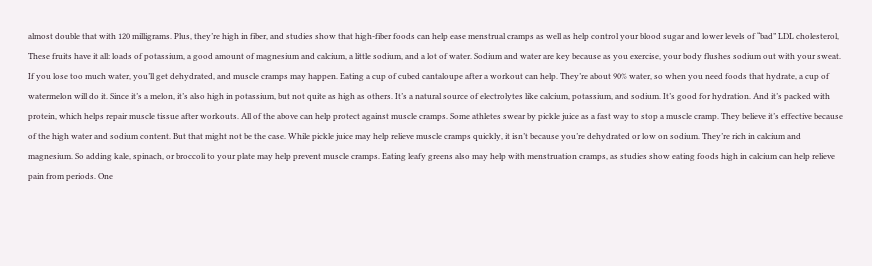almost double that with 120 milligrams. Plus, they’re high in fiber, and studies show that high-fiber foods can help ease menstrual cramps as well as help control your blood sugar and lower levels of “bad” LDL cholesterol, These fruits have it all: loads of potassium, a good amount of magnesium and calcium, a little sodium, and a lot of water. Sodium and water are key because as you exercise, your body flushes sodium out with your sweat. If you lose too much water, you’ll get dehydrated, and muscle cramps may happen. Eating a cup of cubed cantaloupe after a workout can help. They’re about 90% water, so when you need foods that hydrate, a cup of watermelon will do it. Since it’s a melon, it’s also high in potassium, but not quite as high as others. It’s a natural source of electrolytes like calcium, potassium, and sodium. It’s good for hydration. And it’s packed with protein, which helps repair muscle tissue after workouts. All of the above can help protect against muscle cramps. Some athletes swear by pickle juice as a fast way to stop a muscle cramp. They believe it’s effective because of the high water and sodium content. But that might not be the case. While pickle juice may help relieve muscle cramps quickly, it isn’t because you’re dehydrated or low on sodium. They’re rich in calcium and magnesium. So adding kale, spinach, or broccoli to your plate may help prevent muscle cramps. Eating leafy greens also may help with menstruation cramps, as studies show eating foods high in calcium can help relieve pain from periods. One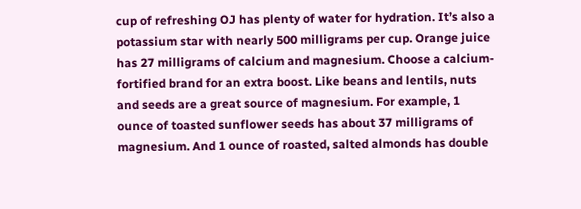cup of refreshing OJ has plenty of water for hydration. It’s also a potassium star with nearly 500 milligrams per cup. Orange juice has 27 milligrams of calcium and magnesium. Choose a calcium-fortified brand for an extra boost. Like beans and lentils, nuts and seeds are a great source of magnesium. For example, 1 ounce of toasted sunflower seeds has about 37 milligrams of magnesium. And 1 ounce of roasted, salted almonds has double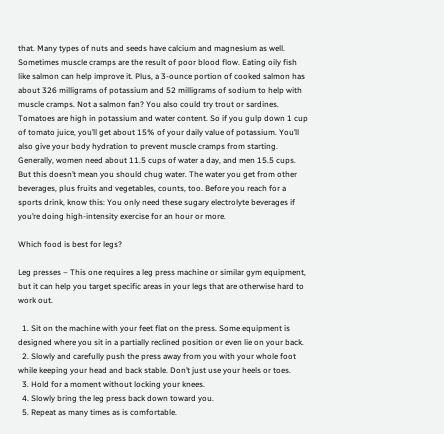that. Many types of nuts and seeds have calcium and magnesium as well. Sometimes muscle cramps are the result of poor blood flow. Eating oily fish like salmon can help improve it. Plus, a 3-ounce portion of cooked salmon has about 326 milligrams of potassium and 52 milligrams of sodium to help with muscle cramps. Not a salmon fan? You also could try trout or sardines. Tomatoes are high in potassium and water content. So if you gulp down 1 cup of tomato juice, you’ll get about 15% of your daily value of potassium. You’ll also give your body hydration to prevent muscle cramps from starting. Generally, women need about 11.5 cups of water a day, and men 15.5 cups. But this doesn’t mean you should chug water. The water you get from other beverages, plus fruits and vegetables, counts, too. Before you reach for a sports drink, know this: You only need these sugary electrolyte beverages if you’re doing high-intensity exercise for an hour or more.

Which food is best for legs?

Leg presses – This one requires a leg press machine or similar gym equipment, but it can help you target specific areas in your legs that are otherwise hard to work out.

  1. Sit on the machine with your feet flat on the press. Some equipment is designed where you sit in a partially reclined position or even lie on your back.
  2. Slowly and carefully push the press away from you with your whole foot while keeping your head and back stable. Don’t just use your heels or toes.
  3. Hold for a moment without locking your knees.
  4. Slowly bring the leg press back down toward you.
  5. Repeat as many times as is comfortable.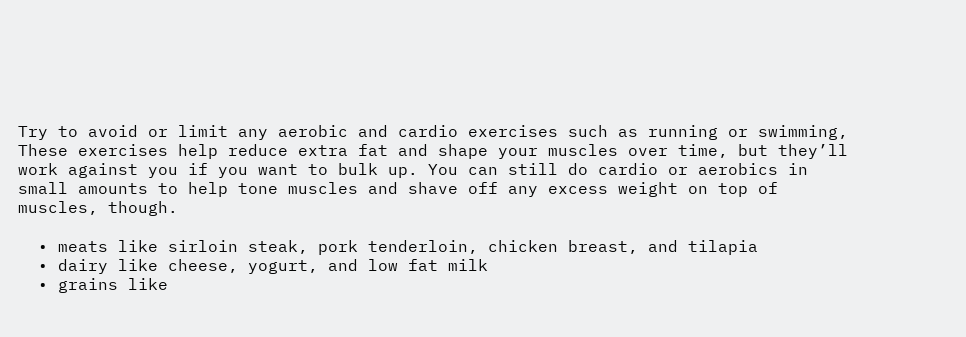Try to avoid or limit any aerobic and cardio exercises such as running or swimming, These exercises help reduce extra fat and shape your muscles over time, but they’ll work against you if you want to bulk up. You can still do cardio or aerobics in small amounts to help tone muscles and shave off any excess weight on top of muscles, though.

  • meats like sirloin steak, pork tenderloin, chicken breast, and tilapia
  • dairy like cheese, yogurt, and low fat milk
  • grains like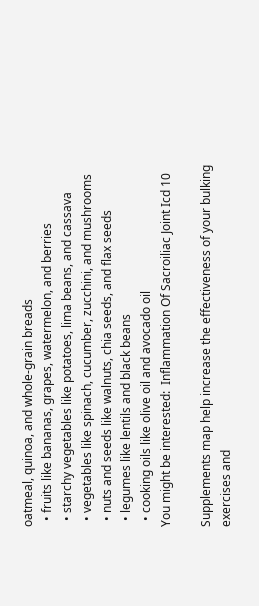oatmeal, quinoa, and whole-grain breads
  • fruits like bananas, grapes, watermelon, and berries
  • starchy vegetables like potatoes, lima beans, and cassava
  • vegetables like spinach, cucumber, zucchini, and mushrooms
  • nuts and seeds like walnuts, chia seeds, and flax seeds
  • legumes like lentils and black beans
  • cooking oils like olive oil and avocado oil
You might be interested:  Inflammation Of Sacroiliac Joint Icd 10

Supplements map help increase the effectiveness of your bulking exercises and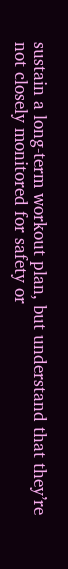sustain a long-term workout plan, but understand that they’re not closely monitored for safety or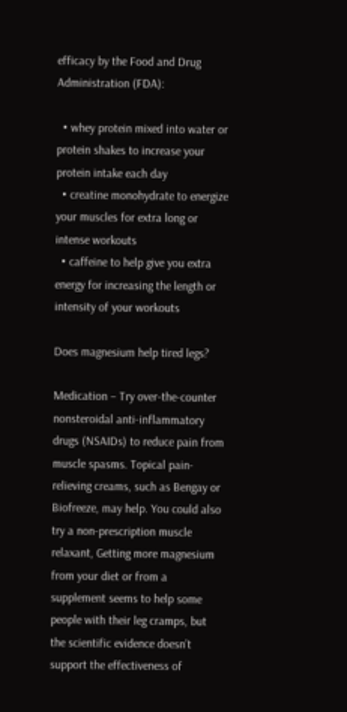efficacy by the Food and Drug Administration (FDA):

  • whey protein mixed into water or protein shakes to increase your protein intake each day
  • creatine monohydrate to energize your muscles for extra long or intense workouts
  • caffeine to help give you extra energy for increasing the length or intensity of your workouts

Does magnesium help tired legs?

Medication – Try over-the-counter nonsteroidal anti-inflammatory drugs (NSAIDs) to reduce pain from muscle spasms. Topical pain-relieving creams, such as Bengay or Biofreeze, may help. You could also try a non-prescription muscle relaxant, Getting more magnesium from your diet or from a supplement seems to help some people with their leg cramps, but the scientific evidence doesn’t support the effectiveness of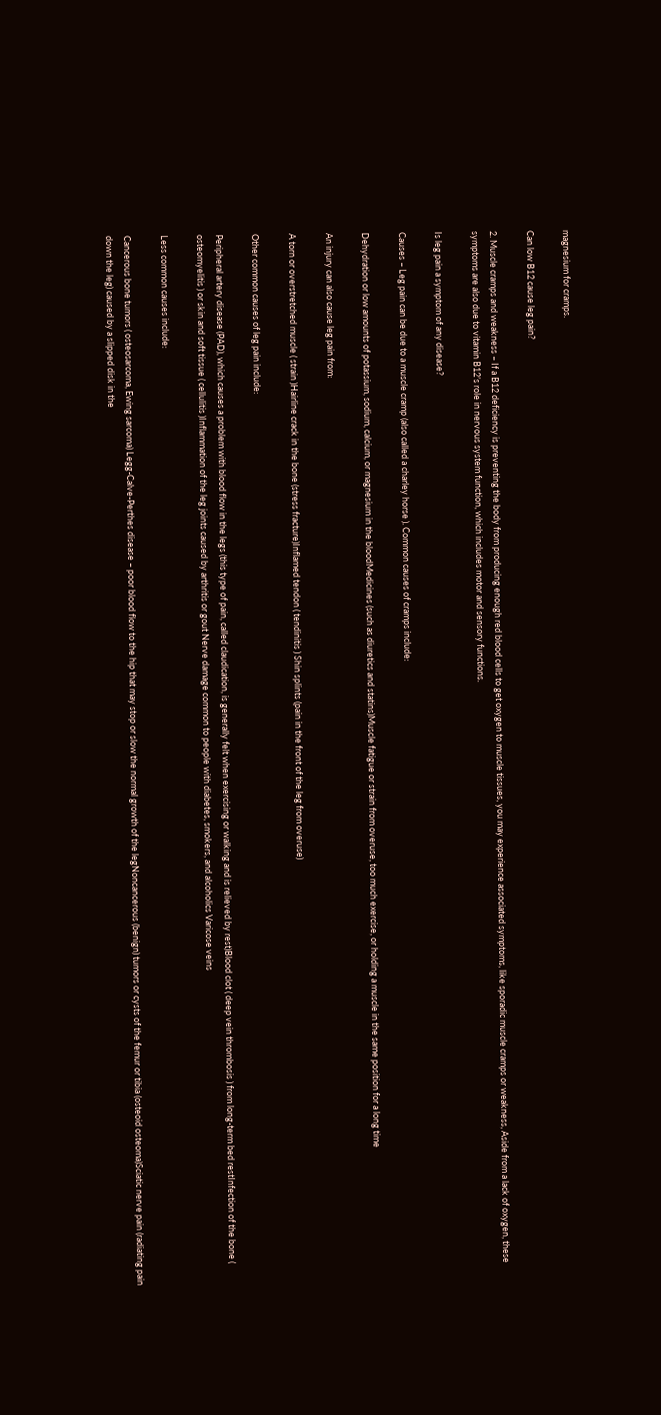magnesium for cramps.

Can low B12 cause leg pain?

2. Muscle cramps and weakness – If a B12 deficiency is preventing the body from producing enough red blood cells to get oxygen to muscle tissues, you may experience associated symptoms, like sporadic muscle cramps or weakness, Aside from a lack of oxygen, these symptoms are also due to vitamin B12’s role in nervous system function, which includes motor and sensory functions.

Is leg pain a symptom of any disease?

Causes – Leg pain can be due to a muscle cramp (also called a charley horse ). Common causes of cramps include:

Dehydration or low amounts of potassium, sodium, calcium, or magnesium in the bloodMedicines (such as diuretics and statins)Muscle fatigue or strain from overuse, too much exercise, or holding a muscle in the same position for a long time

An injury can also cause leg pain from:

A torn or overstretched muscle ( strain )Hairline crack in the bone (stress fracture)Inflamed tendon ( tendinitis ) Shin splints (pain in the front of the leg from overuse)

Other common causes of leg pain include:

Peripheral artery disease (PAD), which causes a problem with blood flow in the legs (this type of pain, called claudication, is generally felt when exercising or walking and is relieved by rest)Blood clot ( deep vein thrombosis ) from long-term bed restInfection of the bone ( osteomyelitis ) or skin and soft tissue ( cellulitis )Inflammation of the leg joints caused by arthritis or gout Nerve damage common to people with diabetes, smokers, and alcoholics Varicose veins

Less common causes include:

Cancerous bone tumors ( osteosarcoma, Ewing sarcoma) Legg-Calve-Perthes disease – poor blood flow to the hip that may stop or slow the normal growth of the legNoncancerous (benign) tumors or cysts of the femur or tibia (osteoid osteoma)Sciatic nerve pain (radiating pain down the leg) caused by a slipped disk in the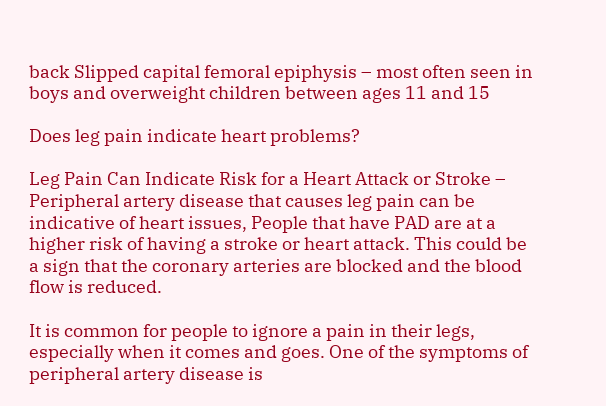back Slipped capital femoral epiphysis – most often seen in boys and overweight children between ages 11 and 15

Does leg pain indicate heart problems?

Leg Pain Can Indicate Risk for a Heart Attack or Stroke – Peripheral artery disease that causes leg pain can be indicative of heart issues, People that have PAD are at a higher risk of having a stroke or heart attack. This could be a sign that the coronary arteries are blocked and the blood flow is reduced.

It is common for people to ignore a pain in their legs, especially when it comes and goes. One of the symptoms of peripheral artery disease is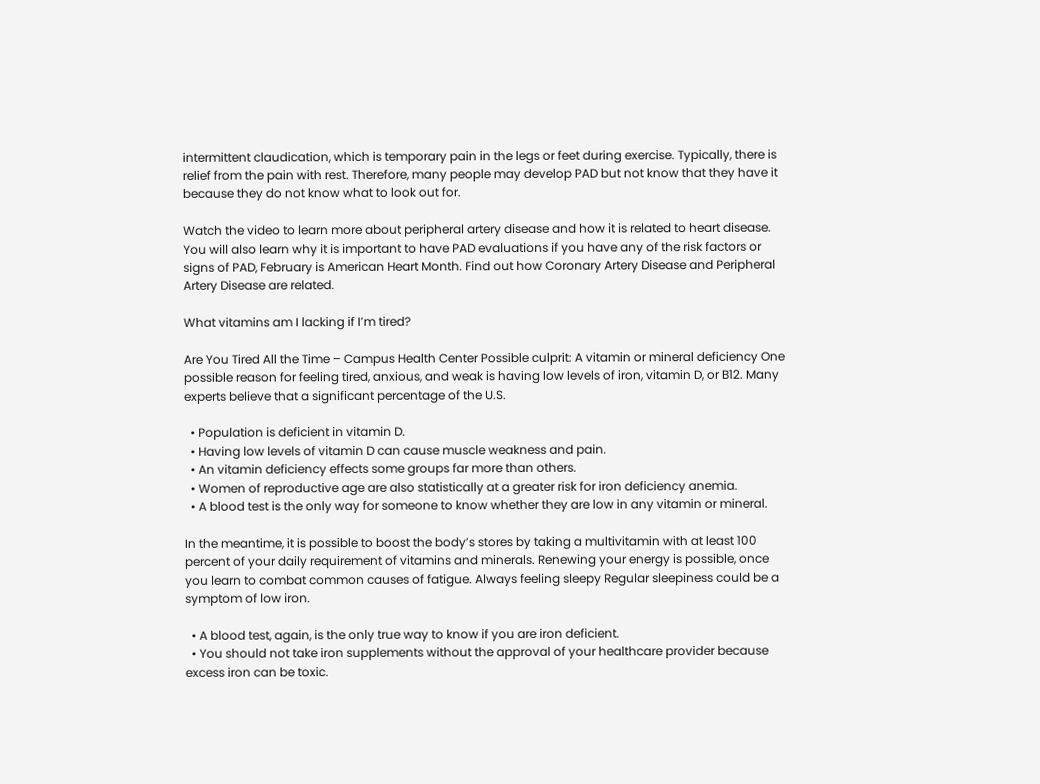intermittent claudication, which is temporary pain in the legs or feet during exercise. Typically, there is relief from the pain with rest. Therefore, many people may develop PAD but not know that they have it because they do not know what to look out for.

Watch the video to learn more about peripheral artery disease and how it is related to heart disease. You will also learn why it is important to have PAD evaluations if you have any of the risk factors or signs of PAD, February is American Heart Month. Find out how Coronary Artery Disease and Peripheral Artery Disease are related.

What vitamins am I lacking if I’m tired?

Are You Tired All the Time – Campus Health Center Possible culprit: A vitamin or mineral deficiency One possible reason for feeling tired, anxious, and weak is having low levels of iron, vitamin D, or B12. Many experts believe that a significant percentage of the U.S.

  • Population is deficient in vitamin D.
  • Having low levels of vitamin D can cause muscle weakness and pain.
  • An vitamin deficiency effects some groups far more than others.
  • Women of reproductive age are also statistically at a greater risk for iron deficiency anemia.
  • A blood test is the only way for someone to know whether they are low in any vitamin or mineral.

In the meantime, it is possible to boost the body’s stores by taking a multivitamin with at least 100 percent of your daily requirement of vitamins and minerals. Renewing your energy is possible, once you learn to combat common causes of fatigue. Always feeling sleepy Regular sleepiness could be a symptom of low iron.

  • A blood test, again, is the only true way to know if you are iron deficient.
  • You should not take iron supplements without the approval of your healthcare provider because excess iron can be toxic.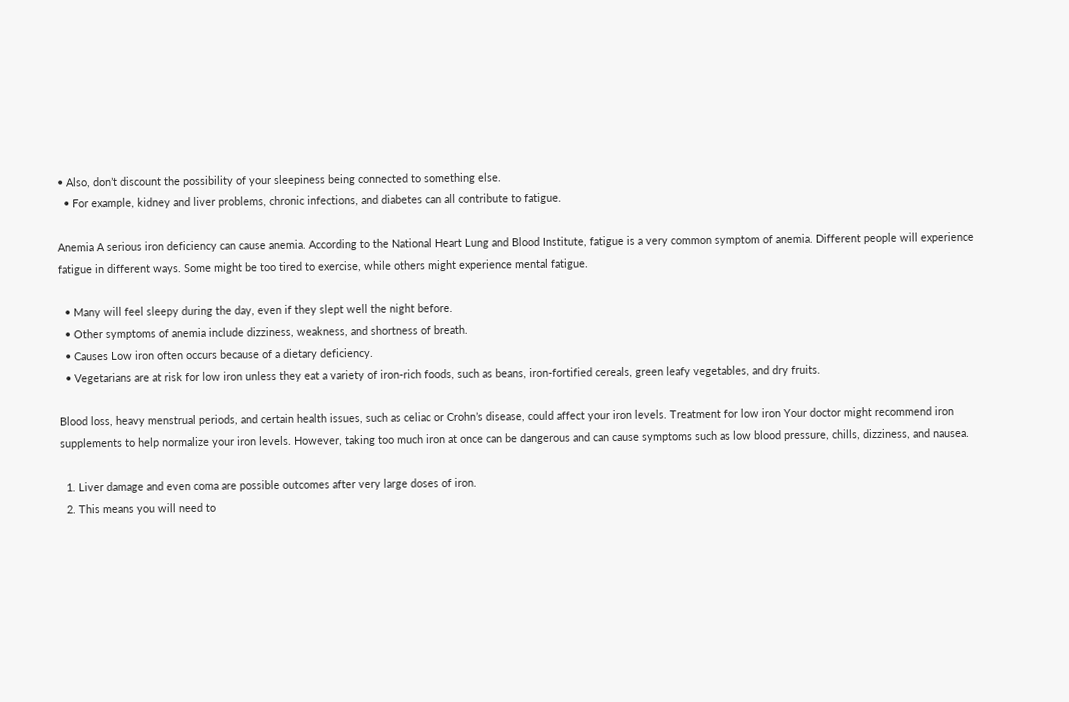• Also, don’t discount the possibility of your sleepiness being connected to something else.
  • For example, kidney and liver problems, chronic infections, and diabetes can all contribute to fatigue.

Anemia A serious iron deficiency can cause anemia. According to the National Heart Lung and Blood Institute, fatigue is a very common symptom of anemia. Different people will experience fatigue in different ways. Some might be too tired to exercise, while others might experience mental fatigue.

  • Many will feel sleepy during the day, even if they slept well the night before.
  • Other symptoms of anemia include dizziness, weakness, and shortness of breath.
  • Causes Low iron often occurs because of a dietary deficiency.
  • Vegetarians are at risk for low iron unless they eat a variety of iron-rich foods, such as beans, iron-fortified cereals, green leafy vegetables, and dry fruits.

Blood loss, heavy menstrual periods, and certain health issues, such as celiac or Crohn’s disease, could affect your iron levels. Treatment for low iron Your doctor might recommend iron supplements to help normalize your iron levels. However, taking too much iron at once can be dangerous and can cause symptoms such as low blood pressure, chills, dizziness, and nausea.

  1. Liver damage and even coma are possible outcomes after very large doses of iron.
  2. This means you will need to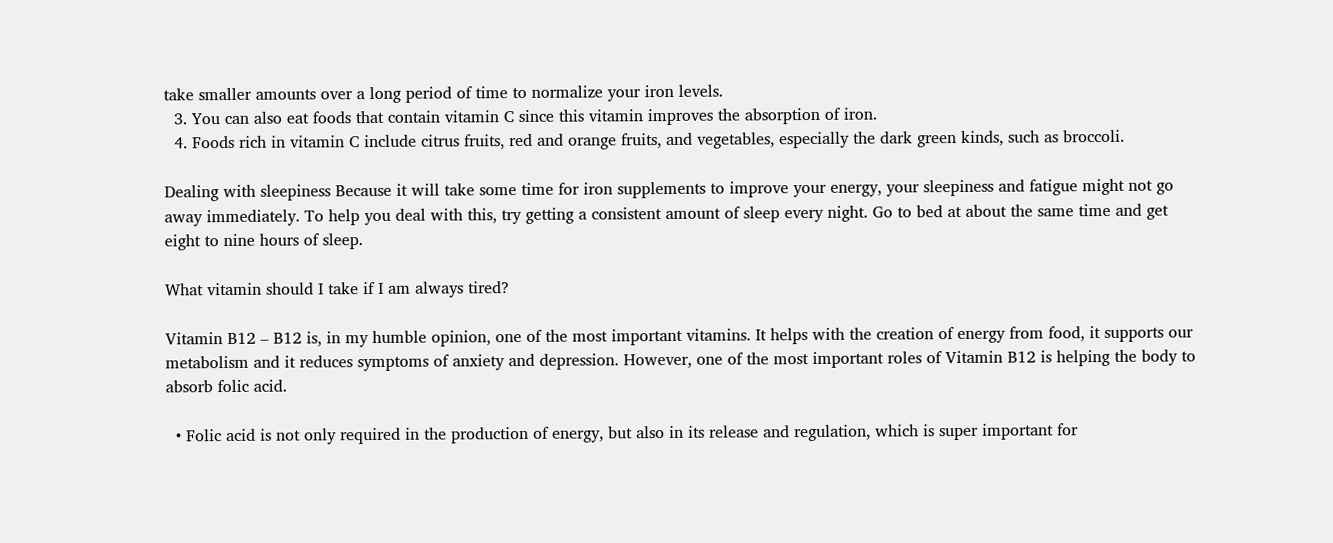take smaller amounts over a long period of time to normalize your iron levels.
  3. You can also eat foods that contain vitamin C since this vitamin improves the absorption of iron.
  4. Foods rich in vitamin C include citrus fruits, red and orange fruits, and vegetables, especially the dark green kinds, such as broccoli.

Dealing with sleepiness Because it will take some time for iron supplements to improve your energy, your sleepiness and fatigue might not go away immediately. To help you deal with this, try getting a consistent amount of sleep every night. Go to bed at about the same time and get eight to nine hours of sleep.

What vitamin should I take if I am always tired?

Vitamin B12 – B12 is, in my humble opinion, one of the most important vitamins. It helps with the creation of energy from food, it supports our metabolism and it reduces symptoms of anxiety and depression. However, one of the most important roles of Vitamin B12 is helping the body to absorb folic acid.

  • Folic acid is not only required in the production of energy, but also in its release and regulation, which is super important for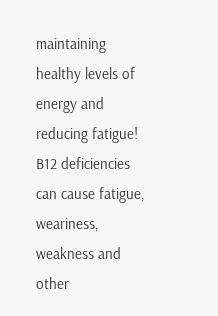maintaining healthy levels of energy and reducing fatigue! B12 deficiencies can cause fatigue, weariness, weakness and other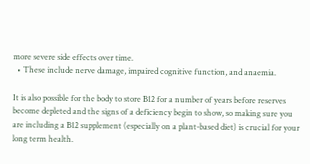more severe side effects over time.
  • These include nerve damage, impaired cognitive function, and anaemia.

It is also possible for the body to store B12 for a number of years before reserves become depleted and the signs of a deficiency begin to show, so making sure you are including a B12 supplement (especially on a plant-based diet) is crucial for your long term health.